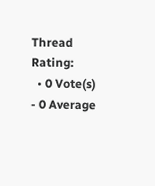Thread Rating:
  • 0 Vote(s) - 0 Average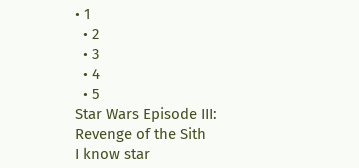• 1
  • 2
  • 3
  • 4
  • 5
Star Wars Episode III: Revenge of the Sith
I know star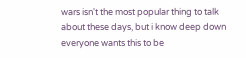wars isn't the most popular thing to talk about these days, but i know deep down everyone wants this to be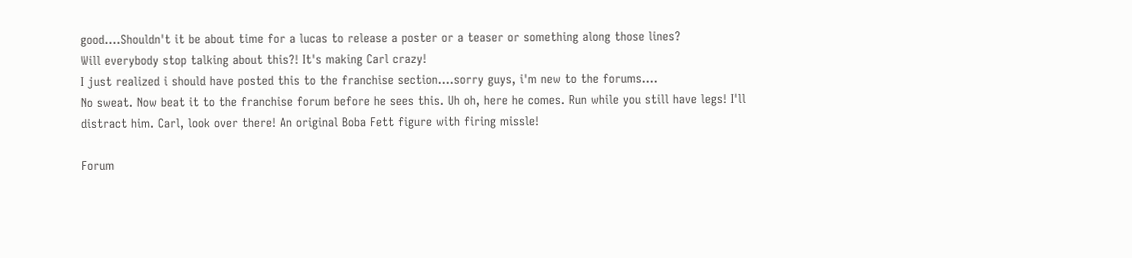good....Shouldn't it be about time for a lucas to release a poster or a teaser or something along those lines?
Will everybody stop talking about this?! It's making Carl crazy!
I just realized i should have posted this to the franchise section....sorry guys, i'm new to the forums....
No sweat. Now beat it to the franchise forum before he sees this. Uh oh, here he comes. Run while you still have legs! I'll distract him. Carl, look over there! An original Boba Fett figure with firing missle!

Forum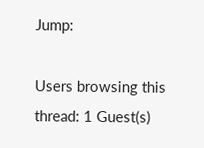Jump:

Users browsing this thread: 1 Guest(s)